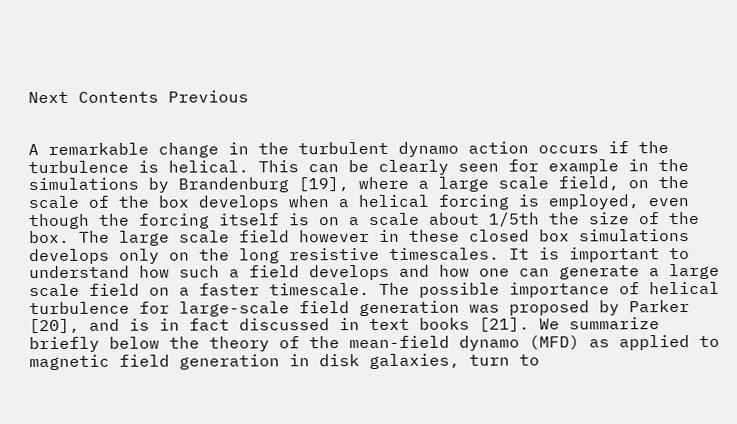Next Contents Previous


A remarkable change in the turbulent dynamo action occurs if the turbulence is helical. This can be clearly seen for example in the simulations by Brandenburg [19], where a large scale field, on the scale of the box develops when a helical forcing is employed, even though the forcing itself is on a scale about 1/5th the size of the box. The large scale field however in these closed box simulations develops only on the long resistive timescales. It is important to understand how such a field develops and how one can generate a large scale field on a faster timescale. The possible importance of helical turbulence for large-scale field generation was proposed by Parker [20], and is in fact discussed in text books [21]. We summarize briefly below the theory of the mean-field dynamo (MFD) as applied to magnetic field generation in disk galaxies, turn to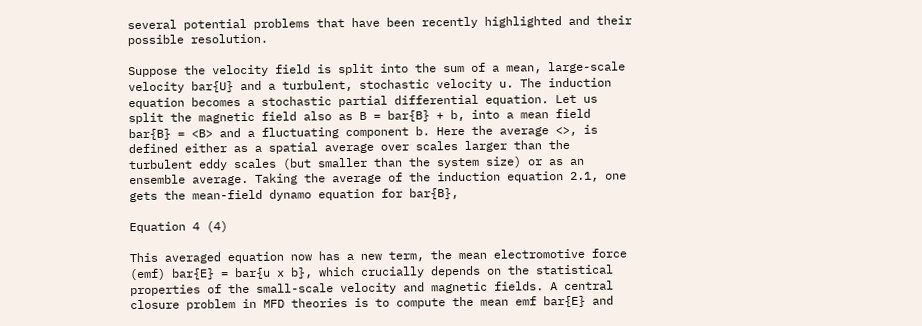several potential problems that have been recently highlighted and their possible resolution.

Suppose the velocity field is split into the sum of a mean, large-scale velocity bar{U} and a turbulent, stochastic velocity u. The induction equation becomes a stochastic partial differential equation. Let us split the magnetic field also as B = bar{B} + b, into a mean field bar{B} = <B> and a fluctuating component b. Here the average <>, is defined either as a spatial average over scales larger than the turbulent eddy scales (but smaller than the system size) or as an ensemble average. Taking the average of the induction equation 2.1, one gets the mean-field dynamo equation for bar{B},

Equation 4 (4)

This averaged equation now has a new term, the mean electromotive force (emf) bar{E} = bar{u x b}, which crucially depends on the statistical properties of the small-scale velocity and magnetic fields. A central closure problem in MFD theories is to compute the mean emf bar{E} and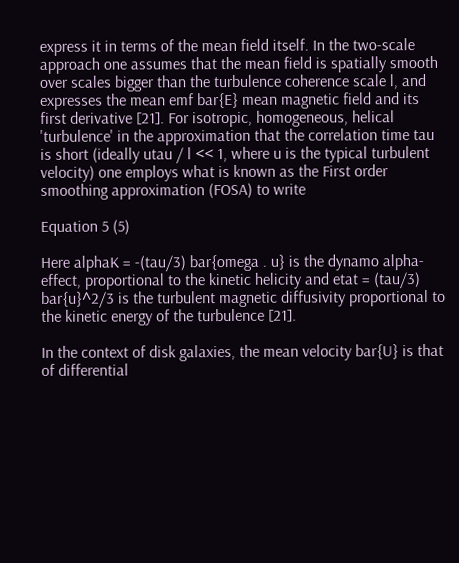express it in terms of the mean field itself. In the two-scale approach one assumes that the mean field is spatially smooth over scales bigger than the turbulence coherence scale l, and expresses the mean emf bar{E} mean magnetic field and its first derivative [21]. For isotropic, homogeneous, helical 'turbulence' in the approximation that the correlation time tau is short (ideally utau / l << 1, where u is the typical turbulent velocity) one employs what is known as the First order smoothing approximation (FOSA) to write

Equation 5 (5)

Here alphaK = -(tau/3) bar{omega . u} is the dynamo alpha-effect, proportional to the kinetic helicity and etat = (tau/3) bar{u}^2/3 is the turbulent magnetic diffusivity proportional to the kinetic energy of the turbulence [21].

In the context of disk galaxies, the mean velocity bar{U} is that of differential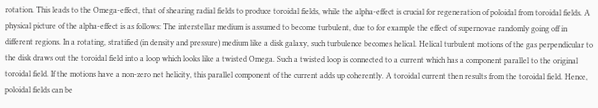rotation. This leads to the Omega-effect, that of shearing radial fields to produce toroidal fields, while the alpha-effect is crucial for regeneration of poloidal from toroidal fields. A physical picture of the alpha-effect is as follows: The interstellar medium is assumed to become turbulent, due to for example the effect of supernovae randomly going off in different regions. In a rotating, stratified (in density and pressure) medium like a disk galaxy, such turbulence becomes helical. Helical turbulent motions of the gas perpendicular to the disk draws out the toroidal field into a loop which looks like a twisted Omega. Such a twisted loop is connected to a current which has a component parallel to the original toroidal field. If the motions have a non-zero net helicity, this parallel component of the current adds up coherently. A toroidal current then results from the toroidal field. Hence, poloidal fields can be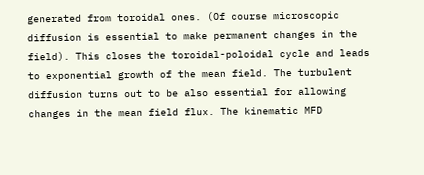generated from toroidal ones. (Of course microscopic diffusion is essential to make permanent changes in the field). This closes the toroidal-poloidal cycle and leads to exponential growth of the mean field. The turbulent diffusion turns out to be also essential for allowing changes in the mean field flux. The kinematic MFD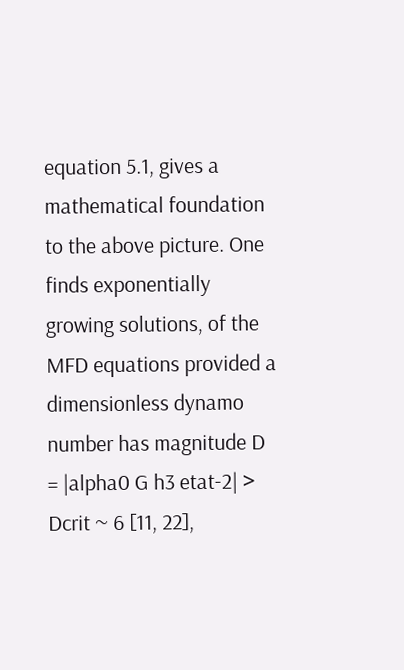equation 5.1, gives a mathematical foundation to the above picture. One finds exponentially growing solutions, of the MFD equations provided a dimensionless dynamo number has magnitude D = |alpha0 G h3 etat-2| > Dcrit ~ 6 [11, 22],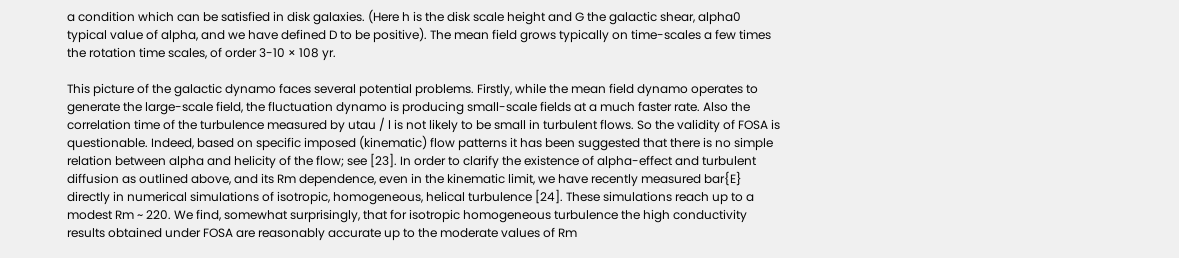a condition which can be satisfied in disk galaxies. (Here h is the disk scale height and G the galactic shear, alpha0 typical value of alpha, and we have defined D to be positive). The mean field grows typically on time-scales a few times the rotation time scales, of order 3-10 × 108 yr.

This picture of the galactic dynamo faces several potential problems. Firstly, while the mean field dynamo operates to generate the large-scale field, the fluctuation dynamo is producing small-scale fields at a much faster rate. Also the correlation time of the turbulence measured by utau / l is not likely to be small in turbulent flows. So the validity of FOSA is questionable. Indeed, based on specific imposed (kinematic) flow patterns it has been suggested that there is no simple relation between alpha and helicity of the flow; see [23]. In order to clarify the existence of alpha-effect and turbulent diffusion as outlined above, and its Rm dependence, even in the kinematic limit, we have recently measured bar{E} directly in numerical simulations of isotropic, homogeneous, helical turbulence [24]. These simulations reach up to a modest Rm ~ 220. We find, somewhat surprisingly, that for isotropic homogeneous turbulence the high conductivity results obtained under FOSA are reasonably accurate up to the moderate values of Rm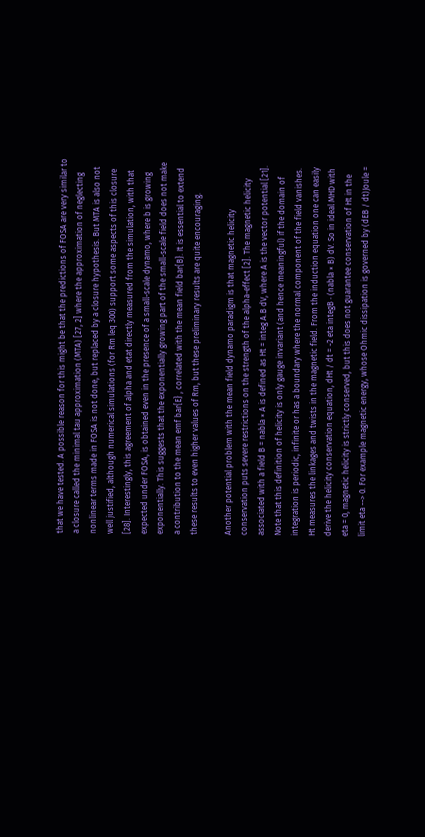that we have tested. A possible reason for this might be that the predictions of FOSA are very similar to a closure called the minimal tau approximation (MTA) [27, 2] where the approximation of neglecting nonlinear terms made in FOSA is not done, but replaced by a closure hypothesis. But MTA is also not well justified, although numerical simulations (for Rm leq 300) support some aspects of this closure [28]. Interestingly, this agreement of alpha and etat directly measured from the simulation, with that expected under FOSA, is obtained even in the presence of a small-scale dynamo, where b is growing exponentially. This suggests that the exponentially growing part of the small-scale field does not make a contribution to the mean emf bar{E} , correlated with the mean field bar{B}. It is essential to extend these results to even higher values of Rm, but these preliminary results are quite encouraging.

Another potential problem with the mean field dynamo paradigm is that magnetic helicity conservation puts severe restrictions on the strength of the alpha-effect [2]. The magnetic helicity associated with a field B = nabla × A is defined as Ht = integ A.B dV, where A is the vector potential [21]. Note that this definition of helicity is only gauge invariant (and hence meaningful) if the domain of integration is periodic, infinite or has a boundary where the normal component of the field vanishes. Ht measures the linkages and twists in the magnetic field. From the induction equation one can easily derive the helicity conservation equation, dHt / dt = -2 eta integB ⋅ (nabla × B) dV. So in ideal MHD with eta = 0, magnetic helicity is strictly conserved, but this does not guarantee conservation of Ht in the limit eta --> 0. For example magnetic energy, whose Ohmic dissipation is governed by (dEB / dt)Joule =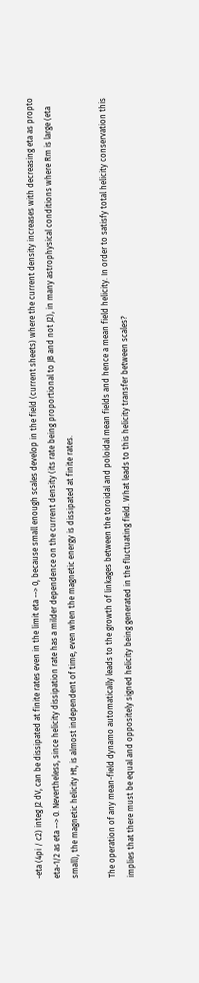-eta (4pi / c2) integ J2 dV, can be dissipated at finite rates even in the limit eta --> 0, because small enough scales develop in the field (current sheets) where the current density increases with decreasing eta as propto eta-1/2 as eta --> 0. Nevertheless, since helicity dissipation rate has a milder dependence on the current density (its rate being proportional to JB and not J2), in many astrophysical conditions where Rm is large (eta small), the magnetic helicity Ht, is almost independent of time, even when the magnetic energy is dissipated at finite rates.

The operation of any mean-field dynamo automatically leads to the growth of linkages between the toroidal and poloidal mean fields and hence a mean field helicity. In order to satisfy total helicity conservation this implies that there must be equal and oppositely signed helicity being generated in the fluctuating field. What leads to this helicity transfer between scales?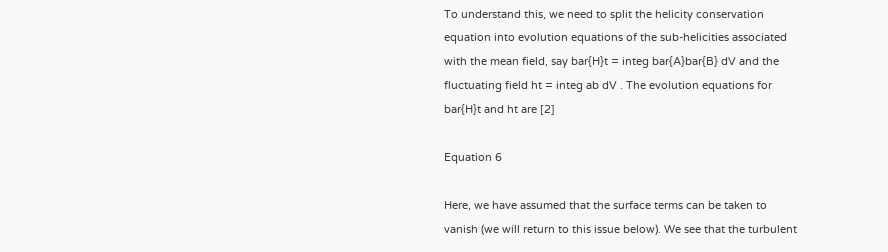To understand this, we need to split the helicity conservation equation into evolution equations of the sub-helicities associated with the mean field, say bar{H}t = integ bar{A}bar{B} dV and the fluctuating field ht = integ ab dV . The evolution equations for bar{H}t and ht are [2]

Equation 6

Here, we have assumed that the surface terms can be taken to vanish (we will return to this issue below). We see that the turbulent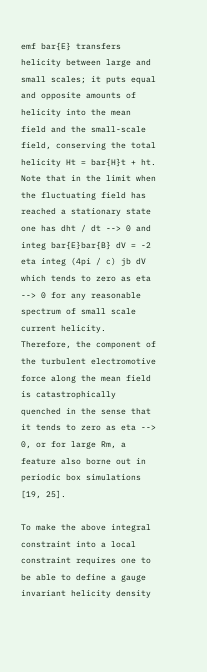emf bar{E} transfers helicity between large and small scales; it puts equal and opposite amounts of helicity into the mean field and the small-scale field, conserving the total helicity Ht = bar{H}t + ht. Note that in the limit when the fluctuating field has reached a stationary state one has dht / dt --> 0 and integ bar{E}bar{B} dV = -2 eta integ (4pi / c) jb dV which tends to zero as eta --> 0 for any reasonable spectrum of small scale current helicity. Therefore, the component of the turbulent electromotive force along the mean field is catastrophically quenched in the sense that it tends to zero as eta --> 0, or for large Rm, a feature also borne out in periodic box simulations [19, 25].

To make the above integral constraint into a local constraint requires one to be able to define a gauge invariant helicity density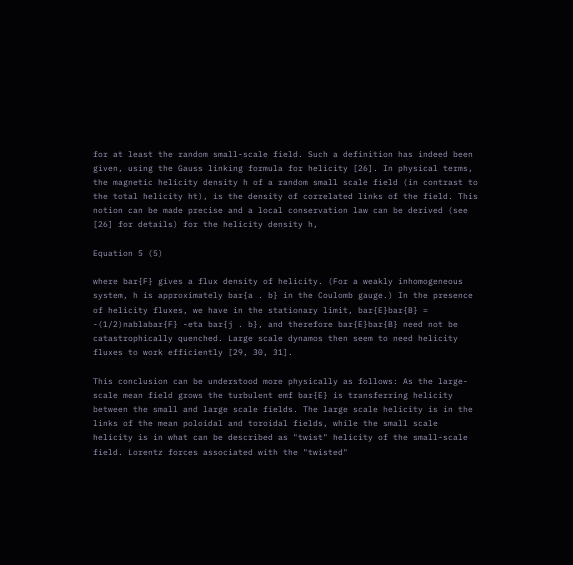for at least the random small-scale field. Such a definition has indeed been given, using the Gauss linking formula for helicity [26]. In physical terms, the magnetic helicity density h of a random small scale field (in contrast to the total helicity ht), is the density of correlated links of the field. This notion can be made precise and a local conservation law can be derived (see [26] for details) for the helicity density h,

Equation 5 (5)

where bar{F} gives a flux density of helicity. (For a weakly inhomogeneous system, h is approximately bar{a . b} in the Coulomb gauge.) In the presence of helicity fluxes, we have in the stationary limit, bar{E}bar{B} = -(1/2)nablabar{F} -eta bar{j . b}, and therefore bar{E}bar{B} need not be catastrophically quenched. Large scale dynamos then seem to need helicity fluxes to work efficiently [29, 30, 31].

This conclusion can be understood more physically as follows: As the large-scale mean field grows the turbulent emf bar{E} is transferring helicity between the small and large scale fields. The large scale helicity is in the links of the mean poloidal and toroidal fields, while the small scale helicity is in what can be described as "twist" helicity of the small-scale field. Lorentz forces associated with the "twisted"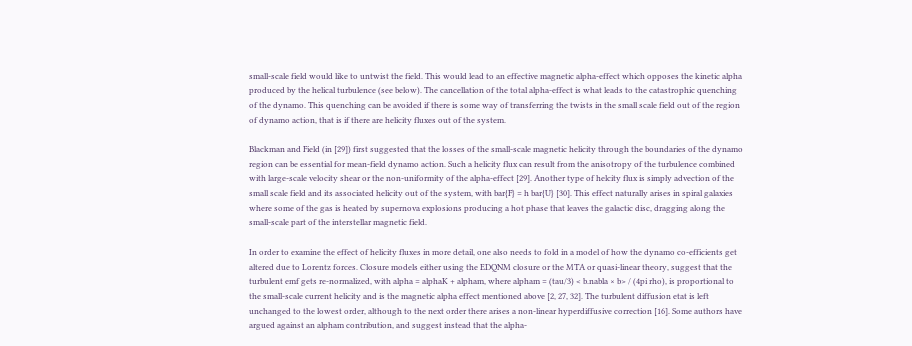small-scale field would like to untwist the field. This would lead to an effective magnetic alpha-effect which opposes the kinetic alpha produced by the helical turbulence (see below). The cancellation of the total alpha-effect is what leads to the catastrophic quenching of the dynamo. This quenching can be avoided if there is some way of transferring the twists in the small scale field out of the region of dynamo action, that is if there are helicity fluxes out of the system.

Blackman and Field (in [29]) first suggested that the losses of the small-scale magnetic helicity through the boundaries of the dynamo region can be essential for mean-field dynamo action. Such a helicity flux can result from the anisotropy of the turbulence combined with large-scale velocity shear or the non-uniformity of the alpha-effect [29]. Another type of helcity flux is simply advection of the small scale field and its associated helicity out of the system, with bar{F} = h bar{U} [30]. This effect naturally arises in spiral galaxies where some of the gas is heated by supernova explosions producing a hot phase that leaves the galactic disc, dragging along the small-scale part of the interstellar magnetic field.

In order to examine the effect of helicity fluxes in more detail, one also needs to fold in a model of how the dynamo co-efficients get altered due to Lorentz forces. Closure models either using the EDQNM closure or the MTA or quasi-linear theory, suggest that the turbulent emf gets re-normalized, with alpha = alphaK + alpham, where alpham = (tau/3) < b.nabla × b> / (4pi rho), is proportional to the small-scale current helicity and is the magnetic alpha effect mentioned above [2, 27, 32]. The turbulent diffusion etat is left unchanged to the lowest order, although to the next order there arises a non-linear hyperdiffusive correction [16]. Some authors have argued against an alpham contribution, and suggest instead that the alpha-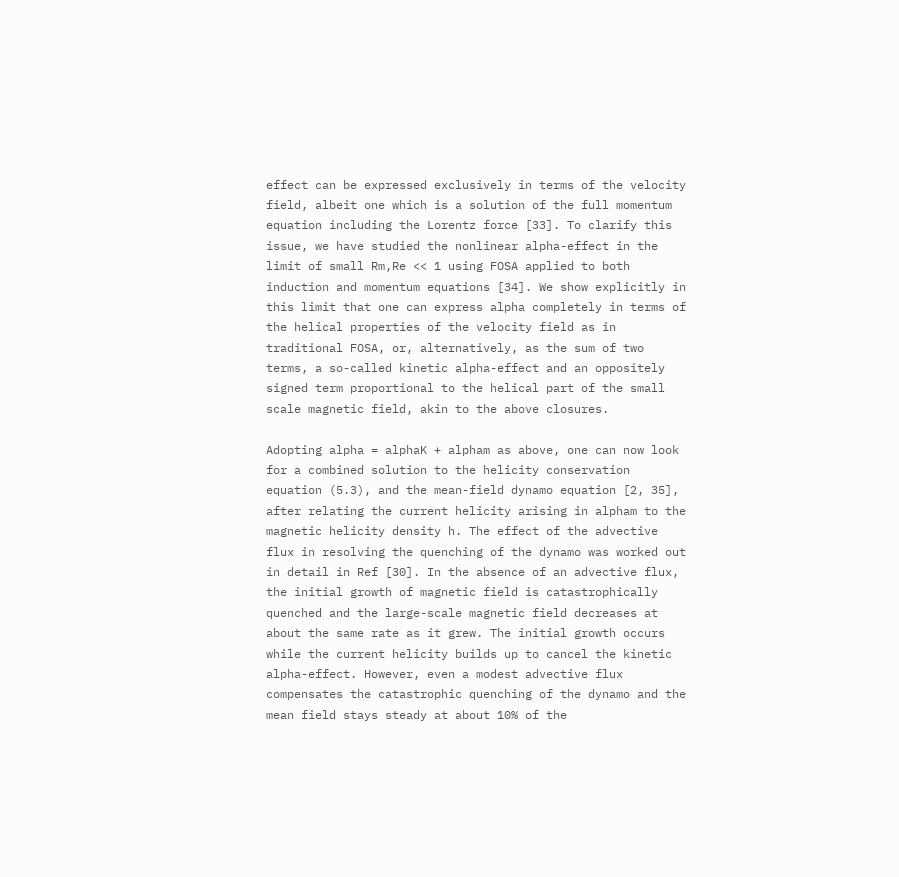effect can be expressed exclusively in terms of the velocity field, albeit one which is a solution of the full momentum equation including the Lorentz force [33]. To clarify this issue, we have studied the nonlinear alpha-effect in the limit of small Rm,Re << 1 using FOSA applied to both induction and momentum equations [34]. We show explicitly in this limit that one can express alpha completely in terms of the helical properties of the velocity field as in traditional FOSA, or, alternatively, as the sum of two terms, a so-called kinetic alpha-effect and an oppositely signed term proportional to the helical part of the small scale magnetic field, akin to the above closures.

Adopting alpha = alphaK + alpham as above, one can now look for a combined solution to the helicity conservation equation (5.3), and the mean-field dynamo equation [2, 35], after relating the current helicity arising in alpham to the magnetic helicity density h. The effect of the advective flux in resolving the quenching of the dynamo was worked out in detail in Ref [30]. In the absence of an advective flux, the initial growth of magnetic field is catastrophically quenched and the large-scale magnetic field decreases at about the same rate as it grew. The initial growth occurs while the current helicity builds up to cancel the kinetic alpha-effect. However, even a modest advective flux compensates the catastrophic quenching of the dynamo and the mean field stays steady at about 10% of the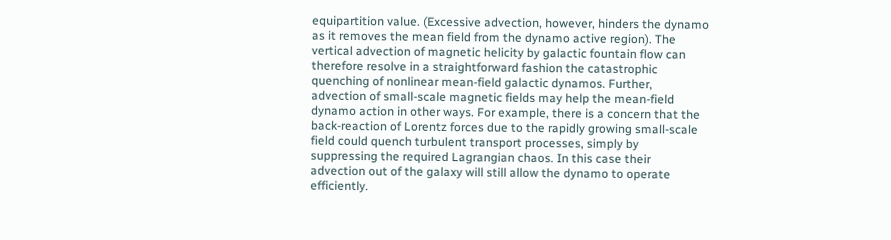equipartition value. (Excessive advection, however, hinders the dynamo as it removes the mean field from the dynamo active region). The vertical advection of magnetic helicity by galactic fountain flow can therefore resolve in a straightforward fashion the catastrophic quenching of nonlinear mean-field galactic dynamos. Further, advection of small-scale magnetic fields may help the mean-field dynamo action in other ways. For example, there is a concern that the back-reaction of Lorentz forces due to the rapidly growing small-scale field could quench turbulent transport processes, simply by suppressing the required Lagrangian chaos. In this case their advection out of the galaxy will still allow the dynamo to operate efficiently.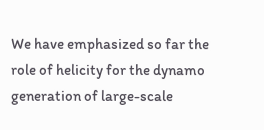We have emphasized so far the role of helicity for the dynamo generation of large-scale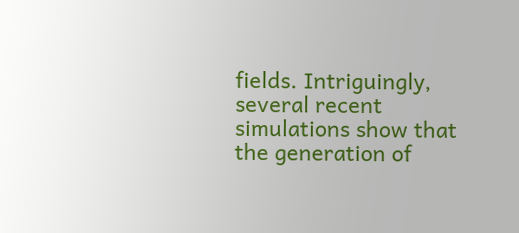fields. Intriguingly, several recent simulations show that the generation of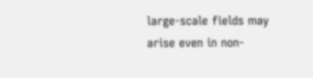large-scale fields may arise even in non-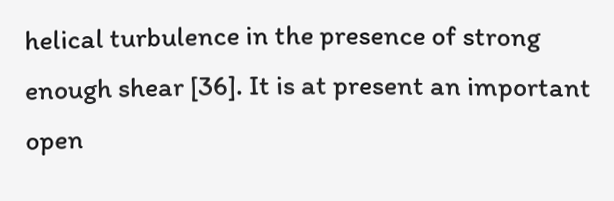helical turbulence in the presence of strong enough shear [36]. It is at present an important open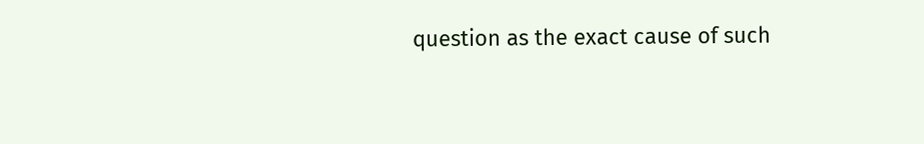question as the exact cause of such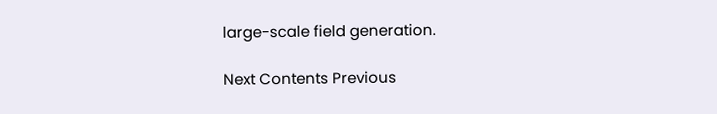large-scale field generation.

Next Contents Previous